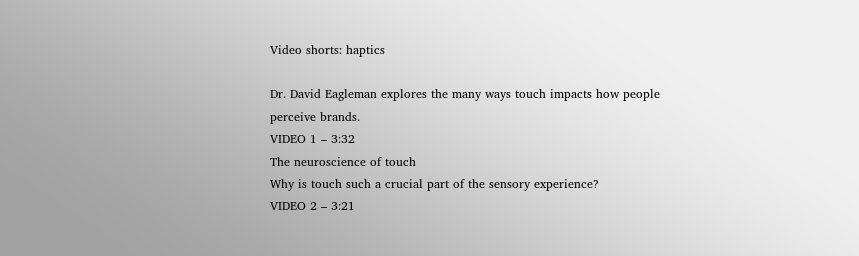Video shorts: haptics

Dr. David Eagleman explores the many ways touch impacts how people perceive brands.
VIDEO 1 – 3:32
The neuroscience of touch
Why is touch such a crucial part of the sensory experience?
VIDEO 2 – 3:21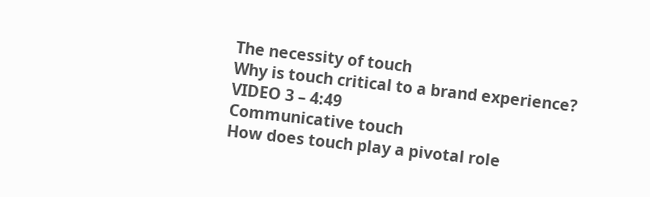The necessity of touch
Why is touch critical to a brand experience?
VIDEO 3 – 4:49
Communicative touch
How does touch play a pivotal role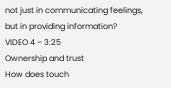not just in communicating feelings, but in providing information?
VIDEO 4 – 3:25
Ownership and trust
How does touch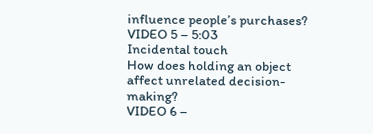influence people’s purchases?
VIDEO 5 – 5:03
Incidental touch
How does holding an object affect unrelated decision-making?
VIDEO 6 –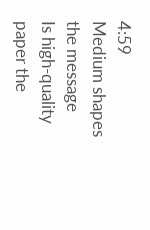4:59
Medium shapes the message
Is high-quality paper the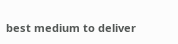best medium to deliver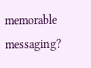memorable messaging?